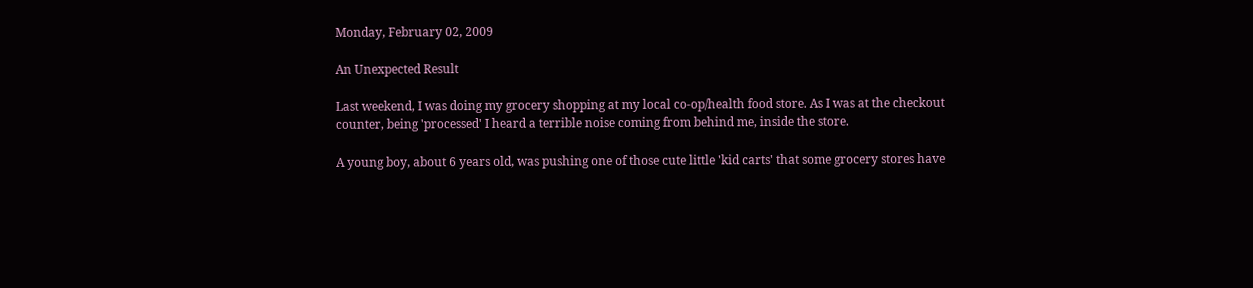Monday, February 02, 2009

An Unexpected Result

Last weekend, I was doing my grocery shopping at my local co-op/health food store. As I was at the checkout counter, being 'processed' I heard a terrible noise coming from behind me, inside the store.

A young boy, about 6 years old, was pushing one of those cute little 'kid carts' that some grocery stores have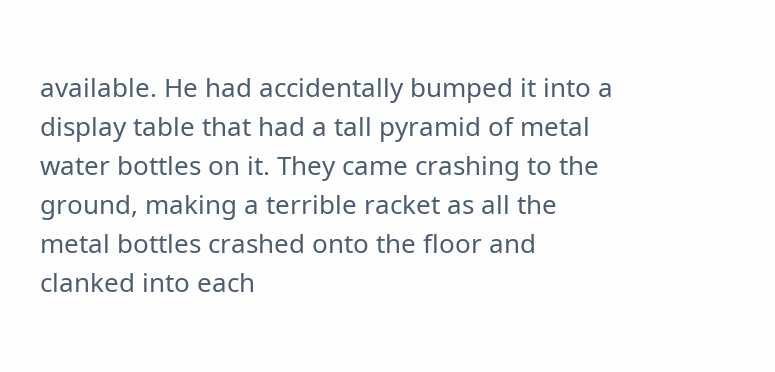available. He had accidentally bumped it into a display table that had a tall pyramid of metal water bottles on it. They came crashing to the ground, making a terrible racket as all the metal bottles crashed onto the floor and clanked into each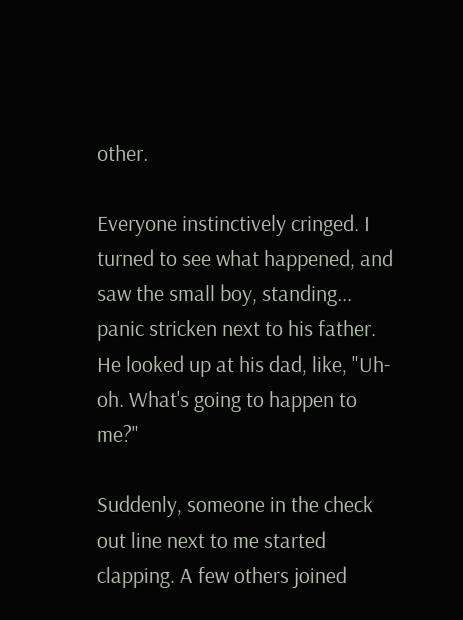other.

Everyone instinctively cringed. I turned to see what happened, and saw the small boy, standing... panic stricken next to his father. He looked up at his dad, like, "Uh-oh. What's going to happen to me?"

Suddenly, someone in the check out line next to me started clapping. A few others joined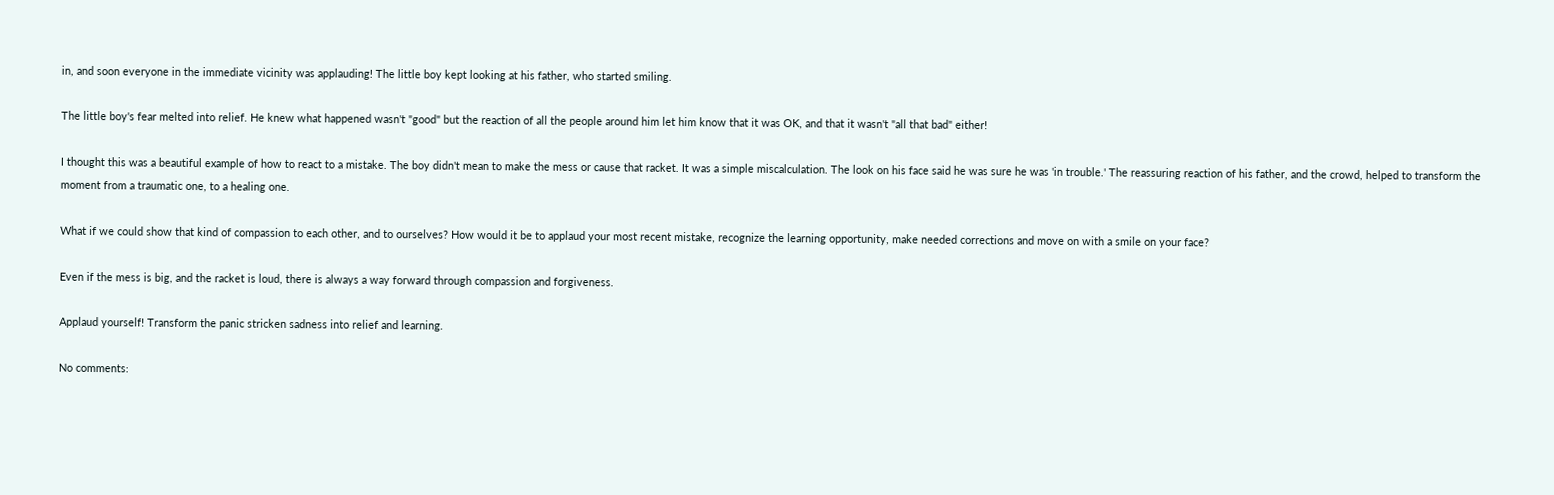in, and soon everyone in the immediate vicinity was applauding! The little boy kept looking at his father, who started smiling.

The little boy's fear melted into relief. He knew what happened wasn't "good" but the reaction of all the people around him let him know that it was OK, and that it wasn't "all that bad" either!

I thought this was a beautiful example of how to react to a mistake. The boy didn't mean to make the mess or cause that racket. It was a simple miscalculation. The look on his face said he was sure he was 'in trouble.' The reassuring reaction of his father, and the crowd, helped to transform the moment from a traumatic one, to a healing one.

What if we could show that kind of compassion to each other, and to ourselves? How would it be to applaud your most recent mistake, recognize the learning opportunity, make needed corrections and move on with a smile on your face?

Even if the mess is big, and the racket is loud, there is always a way forward through compassion and forgiveness.

Applaud yourself! Transform the panic stricken sadness into relief and learning.

No comments: